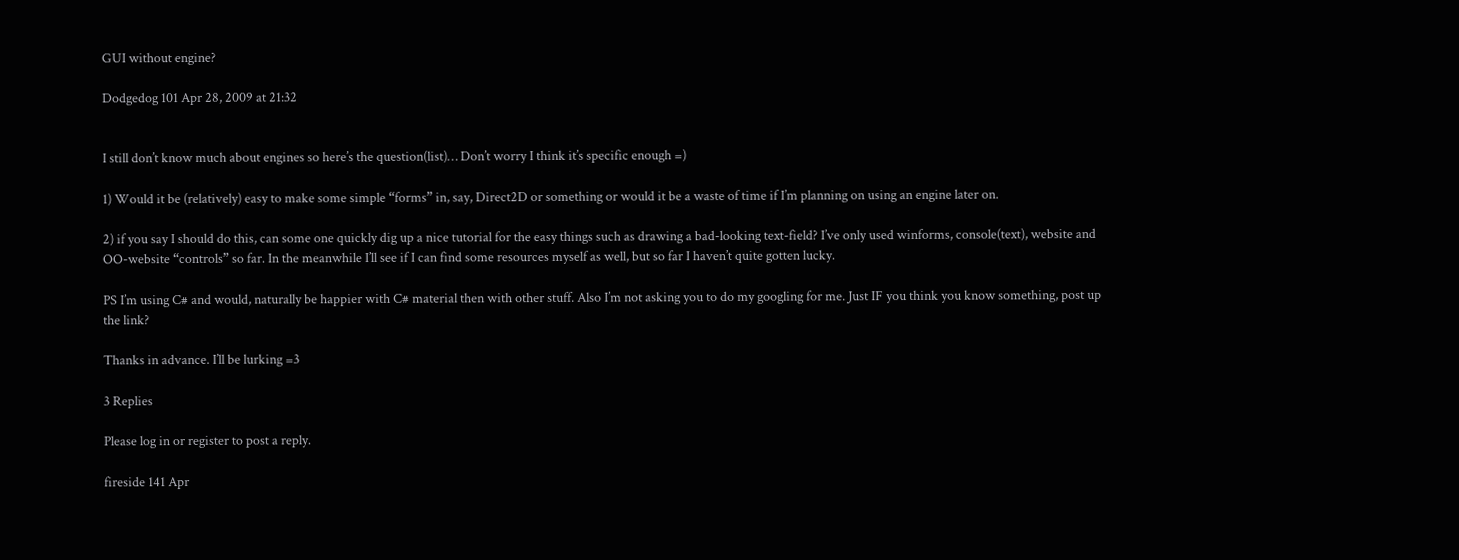GUI without engine?

Dodgedog 101 Apr 28, 2009 at 21:32


I still don’t know much about engines so here’s the question(list)… Don’t worry I think it’s specific enough =)

1) Would it be (relatively) easy to make some simple “forms” in, say, Direct2D or something or would it be a waste of time if I’m planning on using an engine later on.

2) if you say I should do this, can some one quickly dig up a nice tutorial for the easy things such as drawing a bad-looking text-field? I’ve only used winforms, console(text), website and OO-website “controls” so far. In the meanwhile I’ll see if I can find some resources myself as well, but so far I haven’t quite gotten lucky.

PS I’m using C# and would, naturally be happier with C# material then with other stuff. Also I’m not asking you to do my googling for me. Just IF you think you know something, post up the link?

Thanks in advance. I’ll be lurking =3

3 Replies

Please log in or register to post a reply.

fireside 141 Apr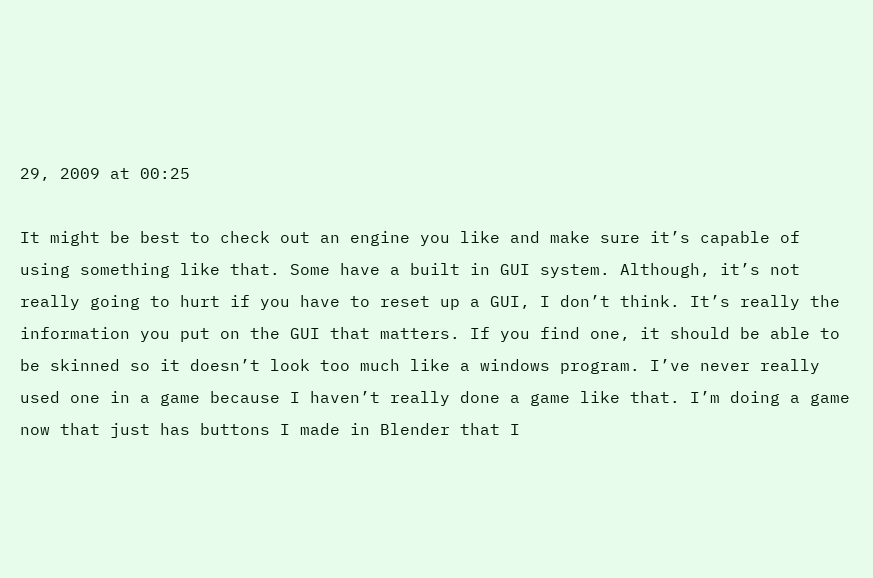29, 2009 at 00:25

It might be best to check out an engine you like and make sure it’s capable of using something like that. Some have a built in GUI system. Although, it’s not really going to hurt if you have to reset up a GUI, I don’t think. It’s really the information you put on the GUI that matters. If you find one, it should be able to be skinned so it doesn’t look too much like a windows program. I’ve never really used one in a game because I haven’t really done a game like that. I’m doing a game now that just has buttons I made in Blender that I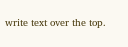write text over the top.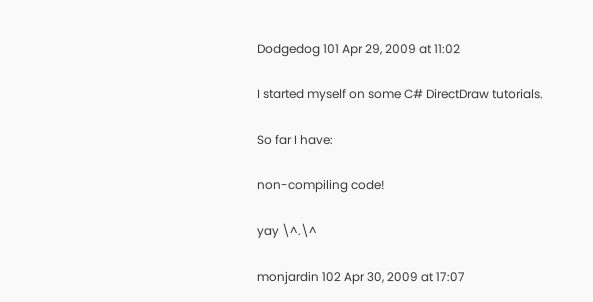Dodgedog 101 Apr 29, 2009 at 11:02

I started myself on some C# DirectDraw tutorials.

So far I have:

non-compiling code!

yay \^.\^

monjardin 102 Apr 30, 2009 at 17:07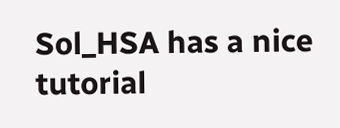Sol_HSA has a nice tutorial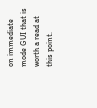on immediate mode GUI that is worth a read at this point.